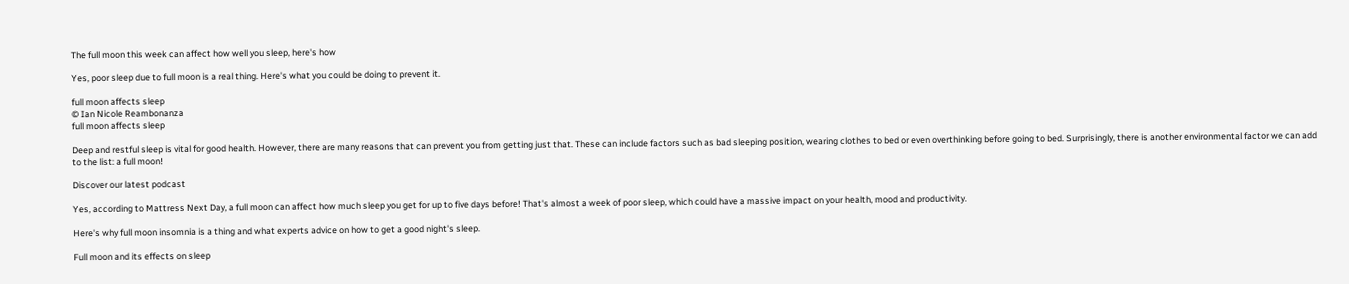The full moon this week can affect how well you sleep, here's how

Yes, poor sleep due to full moon is a real thing. Here's what you could be doing to prevent it.

full moon affects sleep
© Ian Nicole Reambonanza
full moon affects sleep

Deep and restful sleep is vital for good health. However, there are many reasons that can prevent you from getting just that. These can include factors such as bad sleeping position, wearing clothes to bed or even overthinking before going to bed. Surprisingly, there is another environmental factor we can add to the list: a full moon!

Discover our latest podcast

Yes, according to Mattress Next Day, a full moon can affect how much sleep you get for up to five days before! That's almost a week of poor sleep, which could have a massive impact on your health, mood and productivity.

Here's why full moon insomnia is a thing and what experts advice on how to get a good night's sleep.

Full moon and its effects on sleep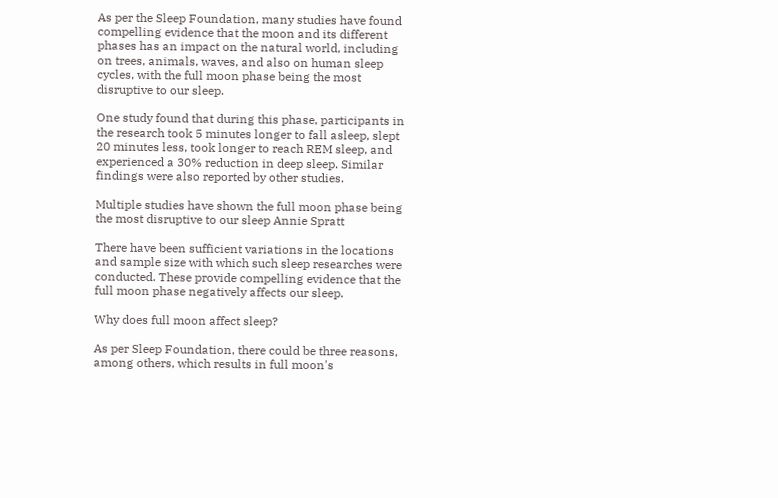As per the Sleep Foundation, many studies have found compelling evidence that the moon and its different phases has an impact on the natural world, including on trees, animals, waves, and also on human sleep cycles, with the full moon phase being the most disruptive to our sleep.

One study found that during this phase, participants in the research took 5 minutes longer to fall asleep, slept 20 minutes less, took longer to reach REM sleep, and experienced a 30% reduction in deep sleep. Similar findings were also reported by other studies.

Multiple studies have shown the full moon phase being the most disruptive to our sleep Annie Spratt

There have been sufficient variations in the locations and sample size with which such sleep researches were conducted. These provide compelling evidence that the full moon phase negatively affects our sleep.

Why does full moon affect sleep?

As per Sleep Foundation, there could be three reasons, among others, which results in full moon's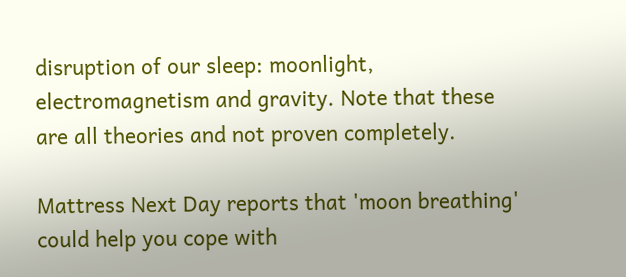disruption of our sleep: moonlight, electromagnetism and gravity. Note that these are all theories and not proven completely.

Mattress Next Day reports that 'moon breathing' could help you cope with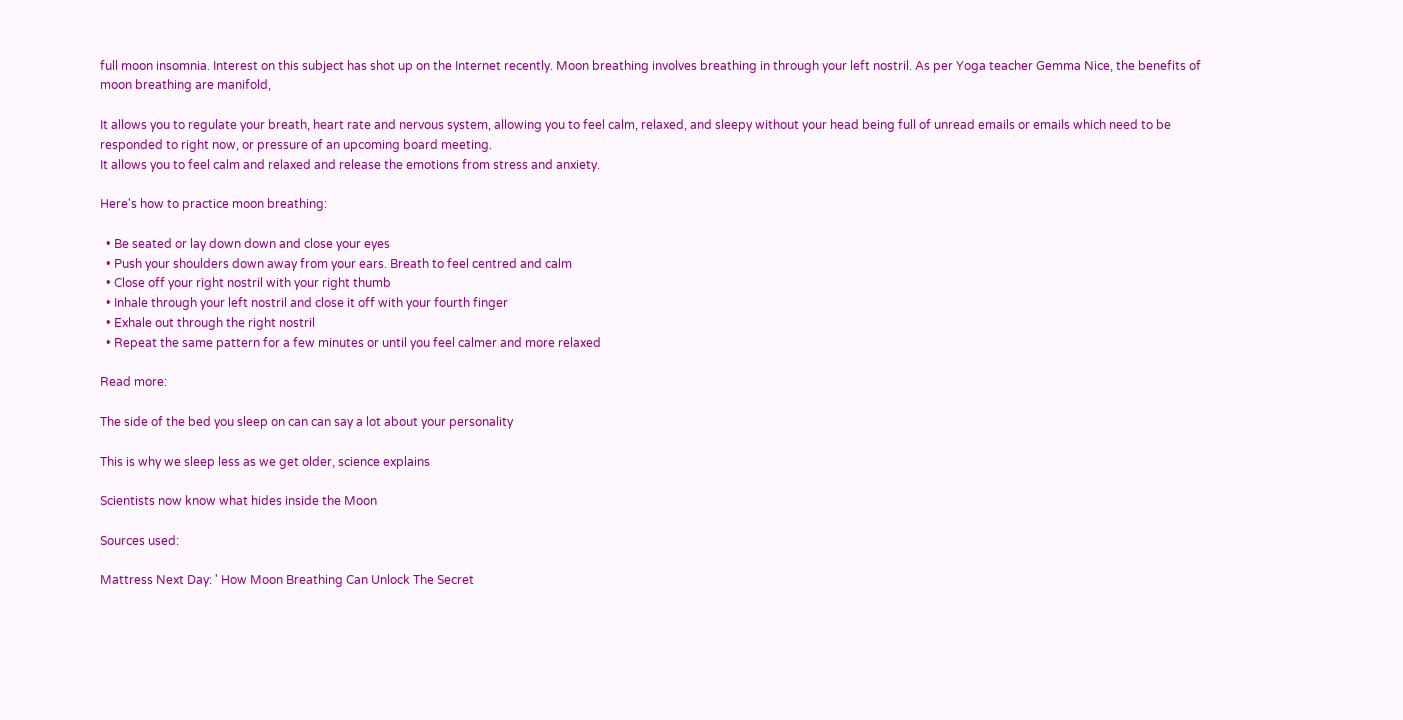full moon insomnia. Interest on this subject has shot up on the Internet recently. Moon breathing involves breathing in through your left nostril. As per Yoga teacher Gemma Nice, the benefits of moon breathing are manifold,

It allows you to regulate your breath, heart rate and nervous system, allowing you to feel calm, relaxed, and sleepy without your head being full of unread emails or emails which need to be responded to right now, or pressure of an upcoming board meeting.
It allows you to feel calm and relaxed and release the emotions from stress and anxiety.

Here's how to practice moon breathing:

  • Be seated or lay down down and close your eyes
  • Push your shoulders down away from your ears. Breath to feel centred and calm
  • Close off your right nostril with your right thumb
  • Inhale through your left nostril and close it off with your fourth finger
  • Exhale out through the right nostril
  • Repeat the same pattern for a few minutes or until you feel calmer and more relaxed

Read more:

The side of the bed you sleep on can can say a lot about your personality

This is why we sleep less as we get older, science explains

Scientists now know what hides inside the Moon

Sources used:

Mattress Next Day: ' How Moon Breathing Can Unlock The Secret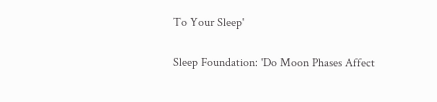To Your Sleep'

Sleep Foundation: 'Do Moon Phases Affect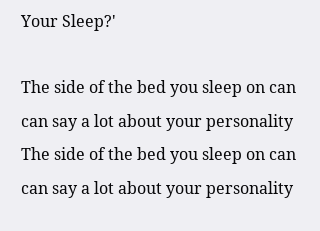Your Sleep?'

The side of the bed you sleep on can can say a lot about your personality The side of the bed you sleep on can can say a lot about your personality